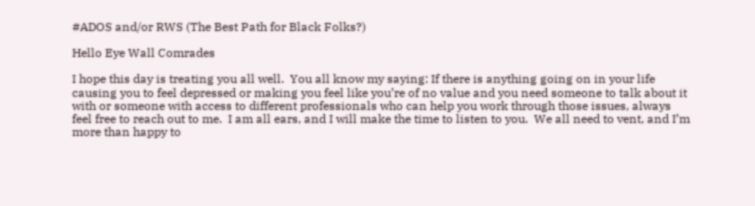#ADOS and/or RWS (The Best Path for Black Folks?)

Hello Eye Wall Comrades

I hope this day is treating you all well.  You all know my saying: If there is anything going on in your life causing you to feel depressed or making you feel like you’re of no value and you need someone to talk about it with or someone with access to different professionals who can help you work through those issues, always feel free to reach out to me.  I am all ears, and I will make the time to listen to you.  We all need to vent, and I’m more than happy to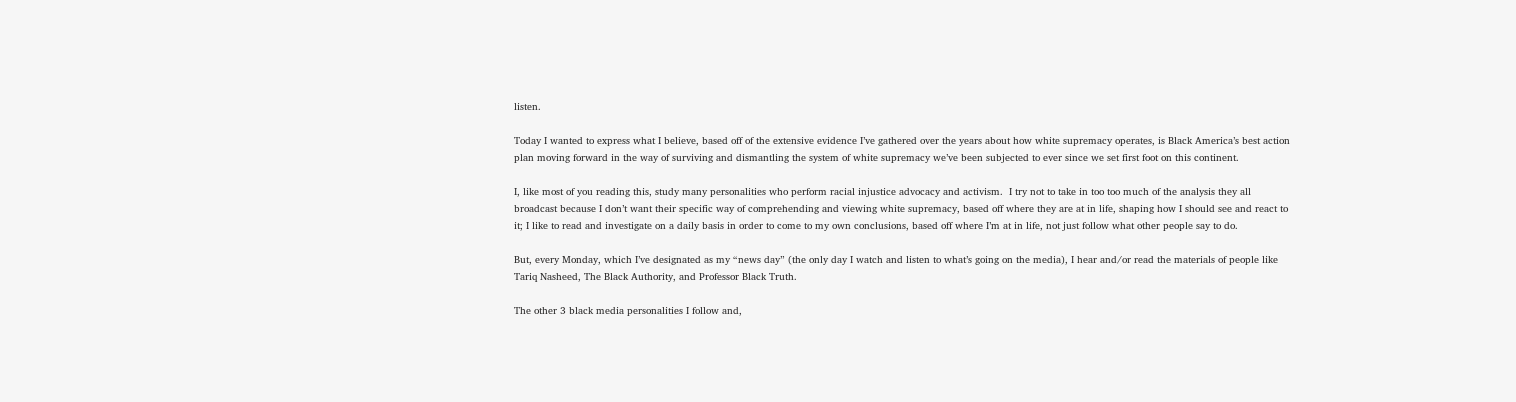listen.

Today I wanted to express what I believe, based off of the extensive evidence I’ve gathered over the years about how white supremacy operates, is Black America’s best action plan moving forward in the way of surviving and dismantling the system of white supremacy we’ve been subjected to ever since we set first foot on this continent.

I, like most of you reading this, study many personalities who perform racial injustice advocacy and activism.  I try not to take in too too much of the analysis they all broadcast because I don’t want their specific way of comprehending and viewing white supremacy, based off where they are at in life, shaping how I should see and react to it; I like to read and investigate on a daily basis in order to come to my own conclusions, based off where I’m at in life, not just follow what other people say to do.

But, every Monday, which I’ve designated as my “news day” (the only day I watch and listen to what’s going on the media), I hear and/or read the materials of people like Tariq Nasheed, The Black Authority, and Professor Black Truth.

The other 3 black media personalities I follow and,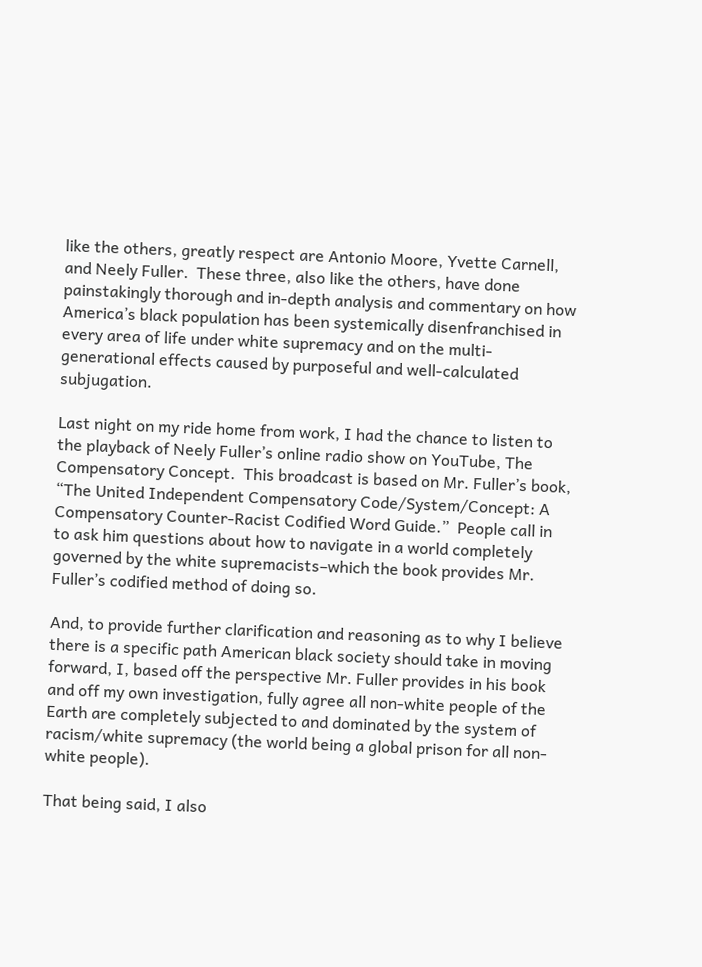like the others, greatly respect are Antonio Moore, Yvette Carnell, and Neely Fuller.  These three, also like the others, have done painstakingly thorough and in-depth analysis and commentary on how America’s black population has been systemically disenfranchised in every area of life under white supremacy and on the multi-generational effects caused by purposeful and well-calculated subjugation.

Last night on my ride home from work, I had the chance to listen to the playback of Neely Fuller’s online radio show on YouTube, The Compensatory Concept.  This broadcast is based on Mr. Fuller’s book, “The United Independent Compensatory Code/System/Concept: A Compensatory Counter-Racist Codified Word Guide.”  People call in to ask him questions about how to navigate in a world completely governed by the white supremacists–which the book provides Mr. Fuller’s codified method of doing so.

And, to provide further clarification and reasoning as to why I believe there is a specific path American black society should take in moving forward, I, based off the perspective Mr. Fuller provides in his book and off my own investigation, fully agree all non-white people of the Earth are completely subjected to and dominated by the system of racism/white supremacy (the world being a global prison for all non-white people).

That being said, I also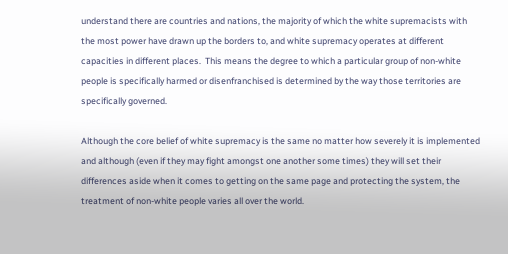understand there are countries and nations, the majority of which the white supremacists with the most power have drawn up the borders to, and white supremacy operates at different capacities in different places.  This means the degree to which a particular group of non-white people is specifically harmed or disenfranchised is determined by the way those territories are specifically governed.

Although the core belief of white supremacy is the same no matter how severely it is implemented and although (even if they may fight amongst one another some times) they will set their differences aside when it comes to getting on the same page and protecting the system, the treatment of non-white people varies all over the world.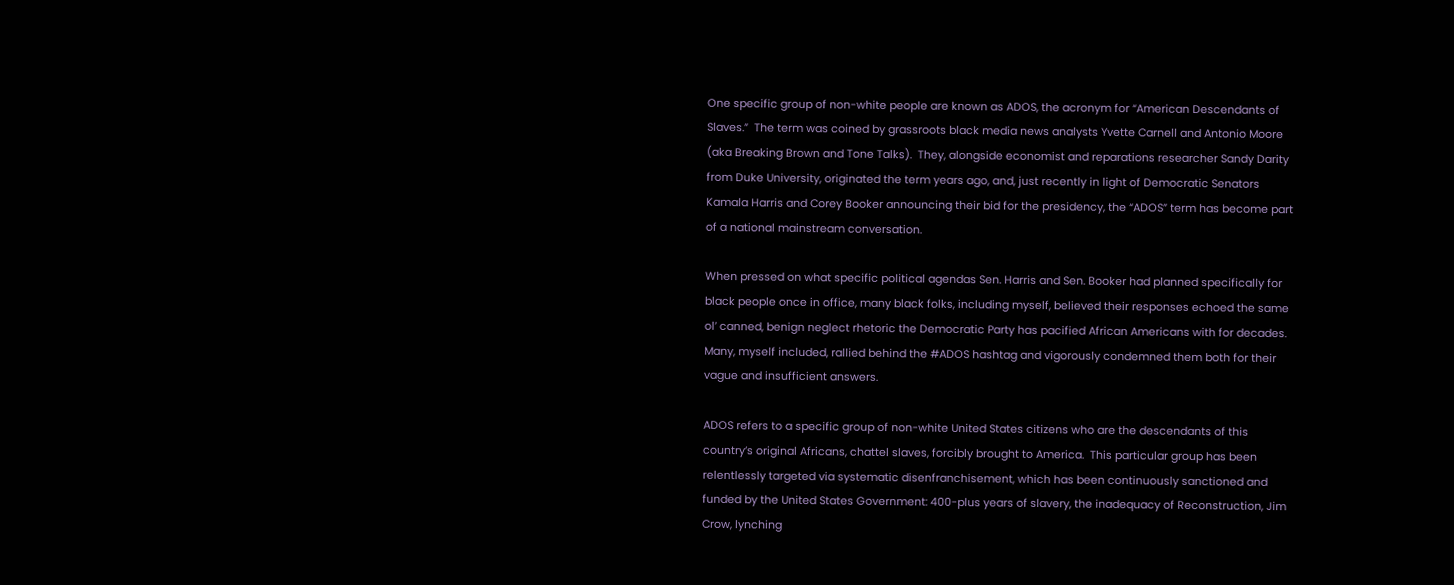One specific group of non-white people are known as ADOS, the acronym for “American Descendants of Slaves.”  The term was coined by grassroots black media news analysts Yvette Carnell and Antonio Moore (aka Breaking Brown and Tone Talks).  They, alongside economist and reparations researcher Sandy Darity from Duke University, originated the term years ago, and, just recently in light of Democratic Senators Kamala Harris and Corey Booker announcing their bid for the presidency, the “ADOS” term has become part of a national mainstream conversation.

When pressed on what specific political agendas Sen. Harris and Sen. Booker had planned specifically for black people once in office, many black folks, including myself, believed their responses echoed the same ol’ canned, benign neglect rhetoric the Democratic Party has pacified African Americans with for decades.  Many, myself included, rallied behind the #ADOS hashtag and vigorously condemned them both for their vague and insufficient answers.

ADOS refers to a specific group of non-white United States citizens who are the descendants of this country’s original Africans, chattel slaves, forcibly brought to America.  This particular group has been relentlessly targeted via systematic disenfranchisement, which has been continuously sanctioned and funded by the United States Government: 400-plus years of slavery, the inadequacy of Reconstruction, Jim Crow, lynching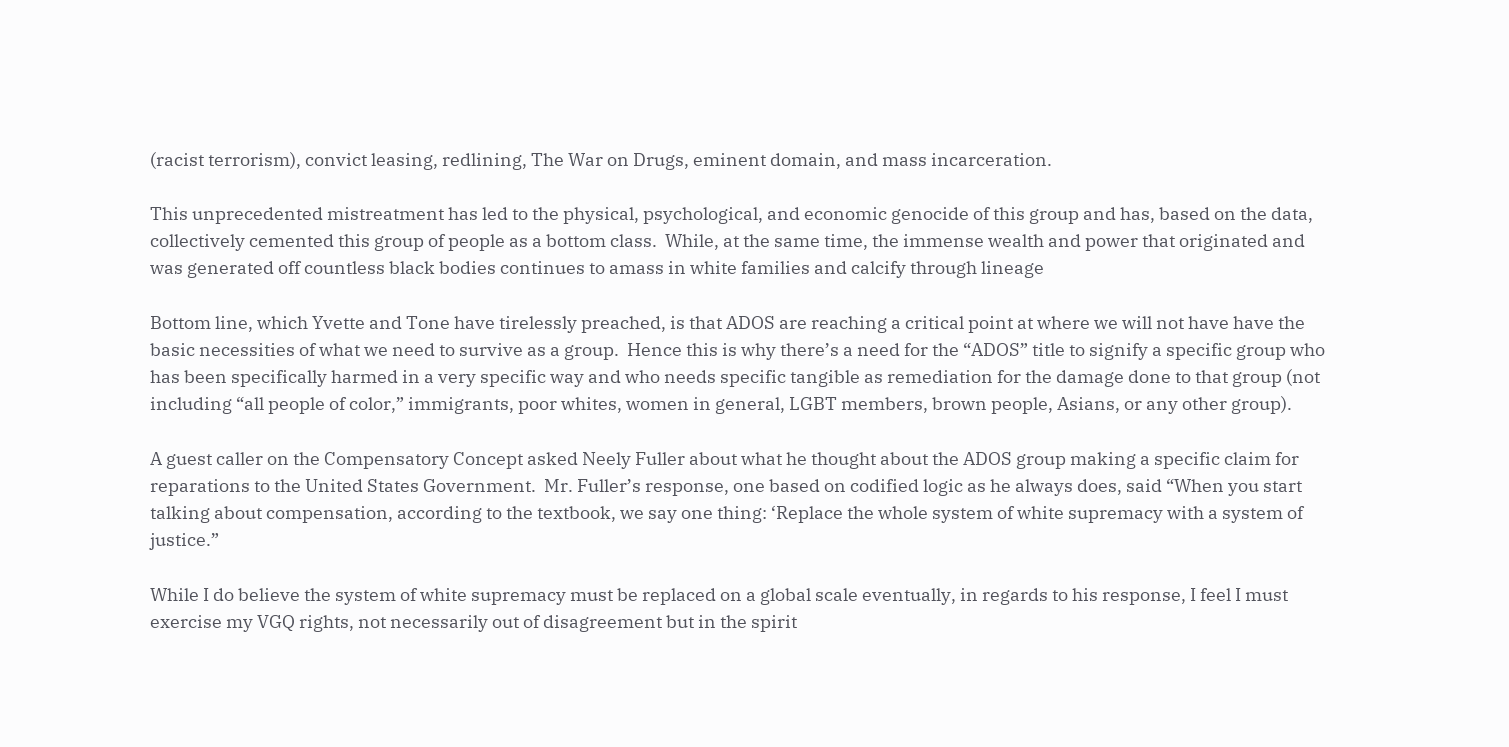(racist terrorism), convict leasing, redlining, The War on Drugs, eminent domain, and mass incarceration.

This unprecedented mistreatment has led to the physical, psychological, and economic genocide of this group and has, based on the data, collectively cemented this group of people as a bottom class.  While, at the same time, the immense wealth and power that originated and was generated off countless black bodies continues to amass in white families and calcify through lineage

Bottom line, which Yvette and Tone have tirelessly preached, is that ADOS are reaching a critical point at where we will not have have the basic necessities of what we need to survive as a group.  Hence this is why there’s a need for the “ADOS” title to signify a specific group who has been specifically harmed in a very specific way and who needs specific tangible as remediation for the damage done to that group (not including “all people of color,” immigrants, poor whites, women in general, LGBT members, brown people, Asians, or any other group).

A guest caller on the Compensatory Concept asked Neely Fuller about what he thought about the ADOS group making a specific claim for reparations to the United States Government.  Mr. Fuller’s response, one based on codified logic as he always does, said “When you start talking about compensation, according to the textbook, we say one thing: ‘Replace the whole system of white supremacy with a system of justice.”

While I do believe the system of white supremacy must be replaced on a global scale eventually, in regards to his response, I feel I must exercise my VGQ rights, not necessarily out of disagreement but in the spirit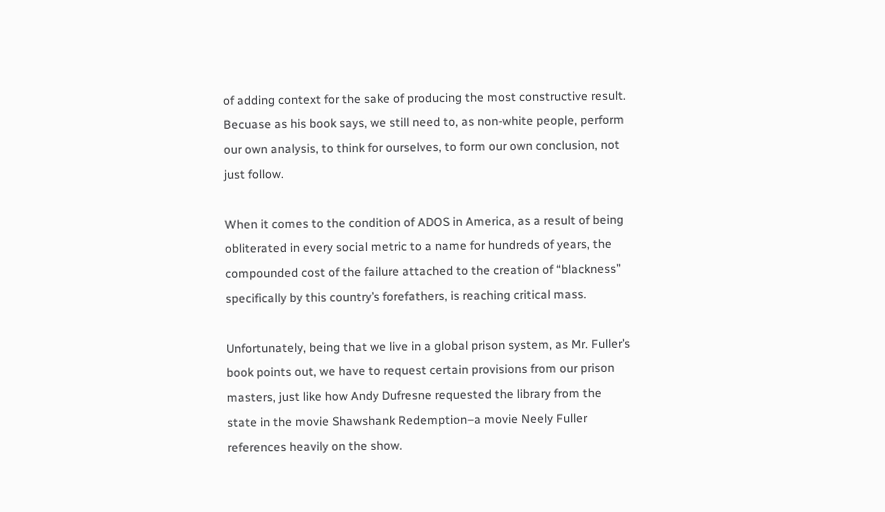of adding context for the sake of producing the most constructive result.  Becuase as his book says, we still need to, as non-white people, perform our own analysis, to think for ourselves, to form our own conclusion, not just follow.

When it comes to the condition of ADOS in America, as a result of being obliterated in every social metric to a name for hundreds of years, the compounded cost of the failure attached to the creation of “blackness” specifically by this country’s forefathers, is reaching critical mass.

Unfortunately, being that we live in a global prison system, as Mr. Fuller’s book points out, we have to request certain provisions from our prison masters, just like how Andy Dufresne requested the library from the state in the movie Shawshank Redemption–a movie Neely Fuller references heavily on the show.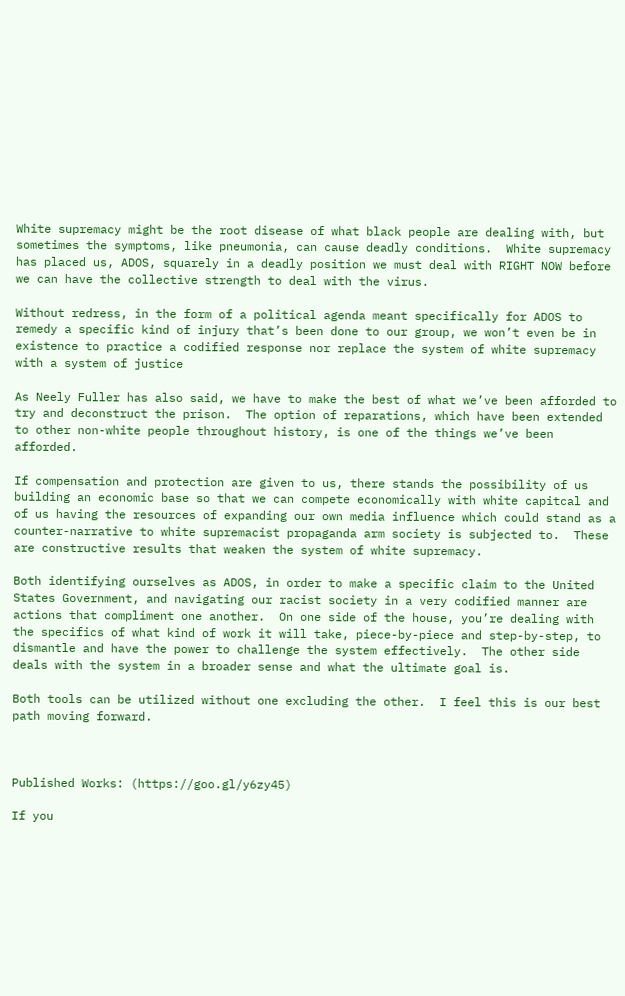White supremacy might be the root disease of what black people are dealing with, but sometimes the symptoms, like pneumonia, can cause deadly conditions.  White supremacy has placed us, ADOS, squarely in a deadly position we must deal with RIGHT NOW before we can have the collective strength to deal with the virus.

Without redress, in the form of a political agenda meant specifically for ADOS to remedy a specific kind of injury that’s been done to our group, we won’t even be in existence to practice a codified response nor replace the system of white supremacy with a system of justice

As Neely Fuller has also said, we have to make the best of what we’ve been afforded to try and deconstruct the prison.  The option of reparations, which have been extended to other non-white people throughout history, is one of the things we’ve been afforded.

If compensation and protection are given to us, there stands the possibility of us building an economic base so that we can compete economically with white capitcal and of us having the resources of expanding our own media influence which could stand as a counter-narrative to white supremacist propaganda arm society is subjected to.  These are constructive results that weaken the system of white supremacy.

Both identifying ourselves as ADOS, in order to make a specific claim to the United States Government, and navigating our racist society in a very codified manner are actions that compliment one another.  On one side of the house, you’re dealing with the specifics of what kind of work it will take, piece-by-piece and step-by-step, to dismantle and have the power to challenge the system effectively.  The other side deals with the system in a broader sense and what the ultimate goal is.

Both tools can be utilized without one excluding the other.  I feel this is our best path moving forward.



Published Works: (https://goo.gl/y6zy45)

If you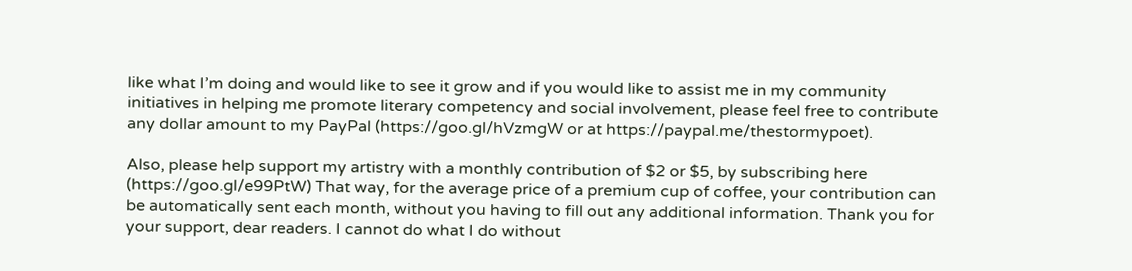like what I’m doing and would like to see it grow and if you would like to assist me in my community initiatives in helping me promote literary competency and social involvement, please feel free to contribute any dollar amount to my PayPal (https://goo.gl/hVzmgW or at https://paypal.me/thestormypoet).

Also, please help support my artistry with a monthly contribution of $2 or $5, by subscribing here (https://goo.gl/e99PtW) That way, for the average price of a premium cup of coffee, your contribution can be automatically sent each month, without you having to fill out any additional information. Thank you for your support, dear readers. I cannot do what I do without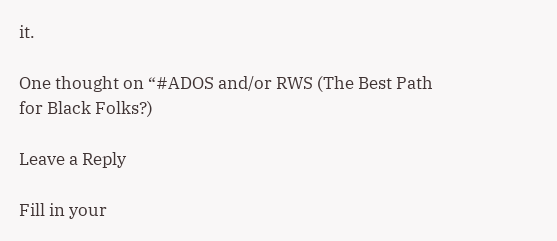it.

One thought on “#ADOS and/or RWS (The Best Path for Black Folks?)

Leave a Reply

Fill in your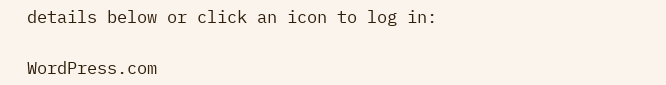details below or click an icon to log in:

WordPress.com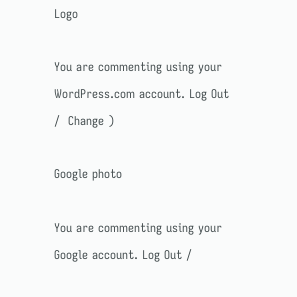Logo

You are commenting using your WordPress.com account. Log Out /  Change )

Google photo

You are commenting using your Google account. Log Out /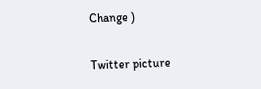Change )

Twitter picture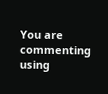You are commenting using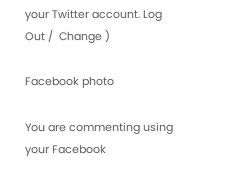your Twitter account. Log Out /  Change )

Facebook photo

You are commenting using your Facebook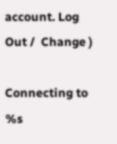account. Log Out /  Change )

Connecting to %s